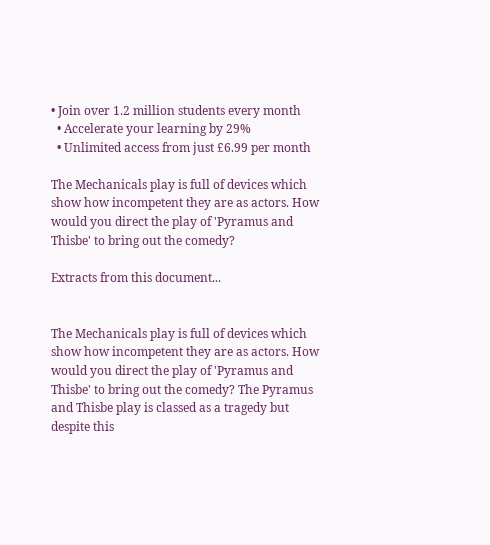• Join over 1.2 million students every month
  • Accelerate your learning by 29%
  • Unlimited access from just £6.99 per month

The Mechanicals play is full of devices which show how incompetent they are as actors. How would you direct the play of 'Pyramus and Thisbe' to bring out the comedy?

Extracts from this document...


The Mechanicals play is full of devices which show how incompetent they are as actors. How would you direct the play of 'Pyramus and Thisbe' to bring out the comedy? The Pyramus and Thisbe play is classed as a tragedy but despite this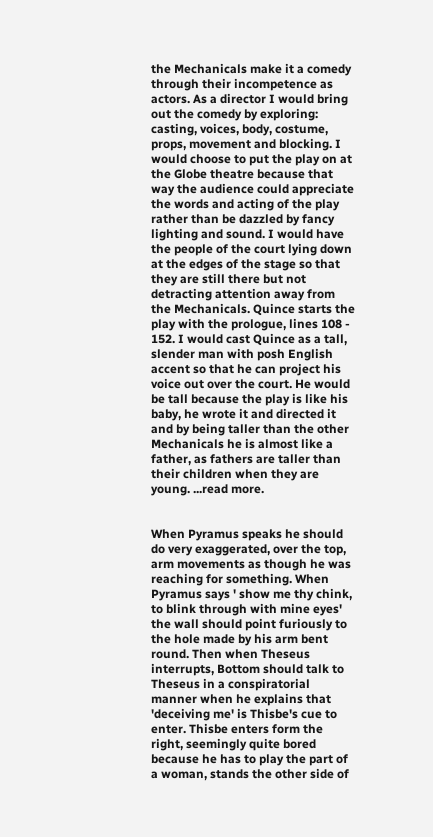the Mechanicals make it a comedy through their incompetence as actors. As a director I would bring out the comedy by exploring: casting, voices, body, costume, props, movement and blocking. I would choose to put the play on at the Globe theatre because that way the audience could appreciate the words and acting of the play rather than be dazzled by fancy lighting and sound. I would have the people of the court lying down at the edges of the stage so that they are still there but not detracting attention away from the Mechanicals. Quince starts the play with the prologue, lines 108 - 152. I would cast Quince as a tall, slender man with posh English accent so that he can project his voice out over the court. He would be tall because the play is like his baby, he wrote it and directed it and by being taller than the other Mechanicals he is almost like a father, as fathers are taller than their children when they are young. ...read more.


When Pyramus speaks he should do very exaggerated, over the top, arm movements as though he was reaching for something. When Pyramus says ' show me thy chink, to blink through with mine eyes' the wall should point furiously to the hole made by his arm bent round. Then when Theseus interrupts, Bottom should talk to Theseus in a conspiratorial manner when he explains that 'deceiving me' is Thisbe's cue to enter. Thisbe enters form the right, seemingly quite bored because he has to play the part of a woman, stands the other side of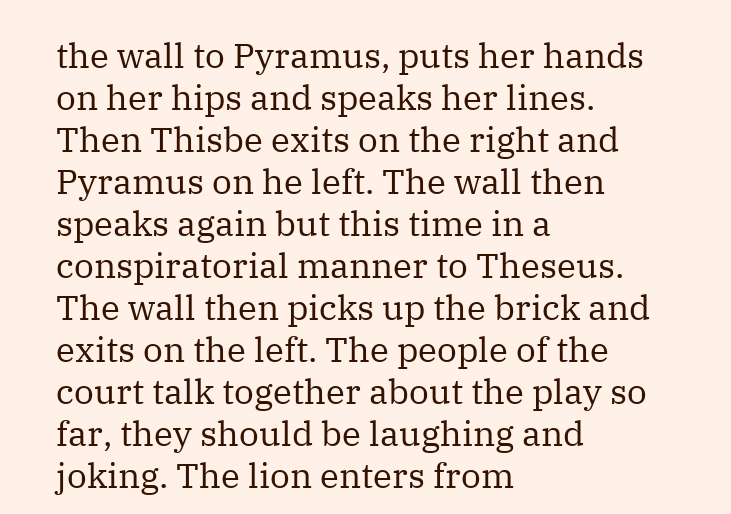the wall to Pyramus, puts her hands on her hips and speaks her lines. Then Thisbe exits on the right and Pyramus on he left. The wall then speaks again but this time in a conspiratorial manner to Theseus. The wall then picks up the brick and exits on the left. The people of the court talk together about the play so far, they should be laughing and joking. The lion enters from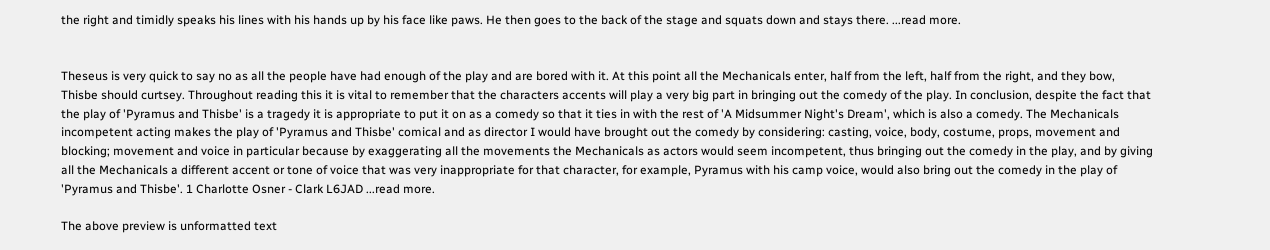the right and timidly speaks his lines with his hands up by his face like paws. He then goes to the back of the stage and squats down and stays there. ...read more.


Theseus is very quick to say no as all the people have had enough of the play and are bored with it. At this point all the Mechanicals enter, half from the left, half from the right, and they bow, Thisbe should curtsey. Throughout reading this it is vital to remember that the characters accents will play a very big part in bringing out the comedy of the play. In conclusion, despite the fact that the play of 'Pyramus and Thisbe' is a tragedy it is appropriate to put it on as a comedy so that it ties in with the rest of 'A Midsummer Night's Dream', which is also a comedy. The Mechanicals incompetent acting makes the play of 'Pyramus and Thisbe' comical and as director I would have brought out the comedy by considering: casting, voice, body, costume, props, movement and blocking; movement and voice in particular because by exaggerating all the movements the Mechanicals as actors would seem incompetent, thus bringing out the comedy in the play, and by giving all the Mechanicals a different accent or tone of voice that was very inappropriate for that character, for example, Pyramus with his camp voice, would also bring out the comedy in the play of 'Pyramus and Thisbe'. 1 Charlotte Osner - Clark L6JAD ...read more.

The above preview is unformatted text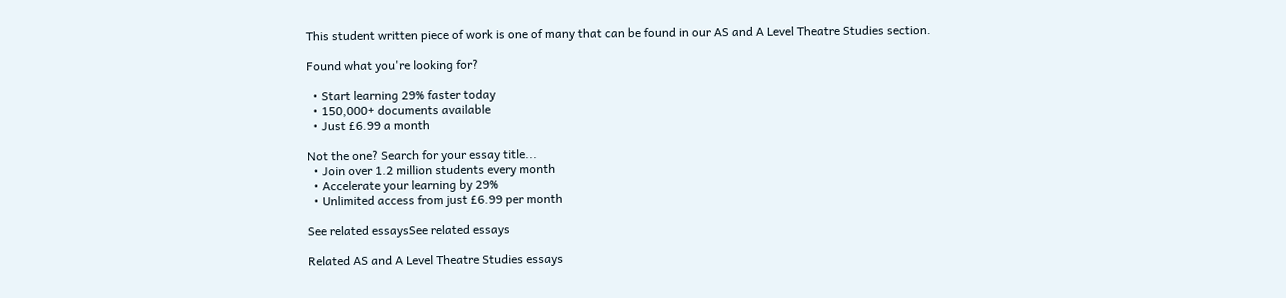This student written piece of work is one of many that can be found in our AS and A Level Theatre Studies section.

Found what you're looking for?

  • Start learning 29% faster today
  • 150,000+ documents available
  • Just £6.99 a month

Not the one? Search for your essay title...
  • Join over 1.2 million students every month
  • Accelerate your learning by 29%
  • Unlimited access from just £6.99 per month

See related essaysSee related essays

Related AS and A Level Theatre Studies essays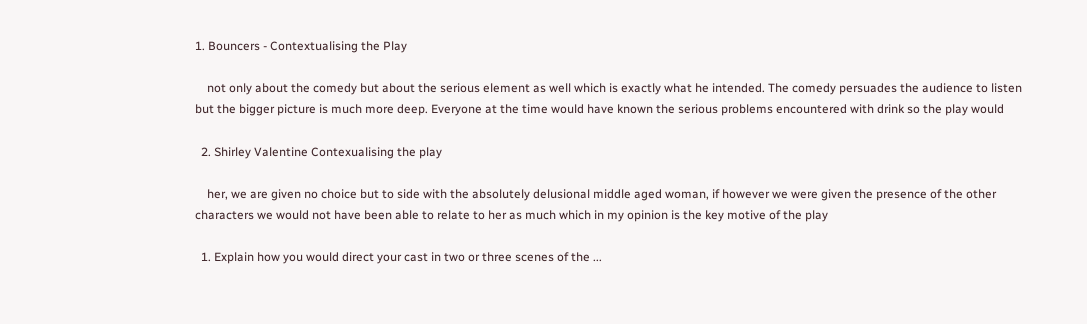1. Bouncers - Contextualising the Play

    not only about the comedy but about the serious element as well which is exactly what he intended. The comedy persuades the audience to listen but the bigger picture is much more deep. Everyone at the time would have known the serious problems encountered with drink so the play would

  2. Shirley Valentine Contexualising the play

    her, we are given no choice but to side with the absolutely delusional middle aged woman, if however we were given the presence of the other characters we would not have been able to relate to her as much which in my opinion is the key motive of the play

  1. Explain how you would direct your cast in two or three scenes of the ...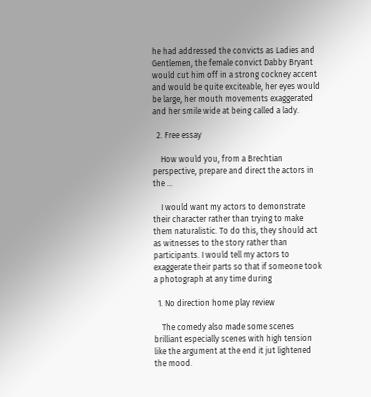he had addressed the convicts as Ladies and Gentlemen, the female convict Dabby Bryant would cut him off in a strong cockney accent and would be quite exciteable, her eyes would be large, her mouth movements exaggerated and her smile wide at being called a lady.

  2. Free essay

    How would you, from a Brechtian perspective, prepare and direct the actors in the ...

    I would want my actors to demonstrate their character rather than trying to make them naturalistic. To do this, they should act as witnesses to the story rather than participants. I would tell my actors to exaggerate their parts so that if someone took a photograph at any time during

  1. No direction home play review

    The comedy also made some scenes brilliant especially scenes with high tension like the argument at the end it jut lightened the mood.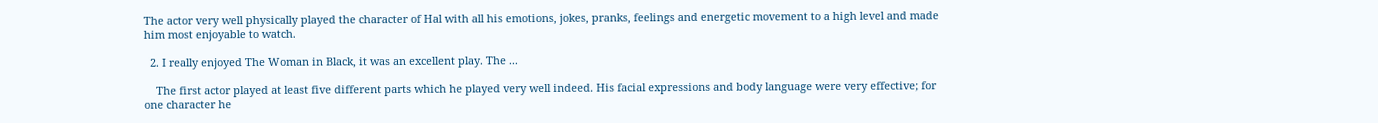The actor very well physically played the character of Hal with all his emotions, jokes, pranks, feelings and energetic movement to a high level and made him most enjoyable to watch.

  2. I really enjoyed The Woman in Black, it was an excellent play. The ...

    The first actor played at least five different parts which he played very well indeed. His facial expressions and body language were very effective; for one character he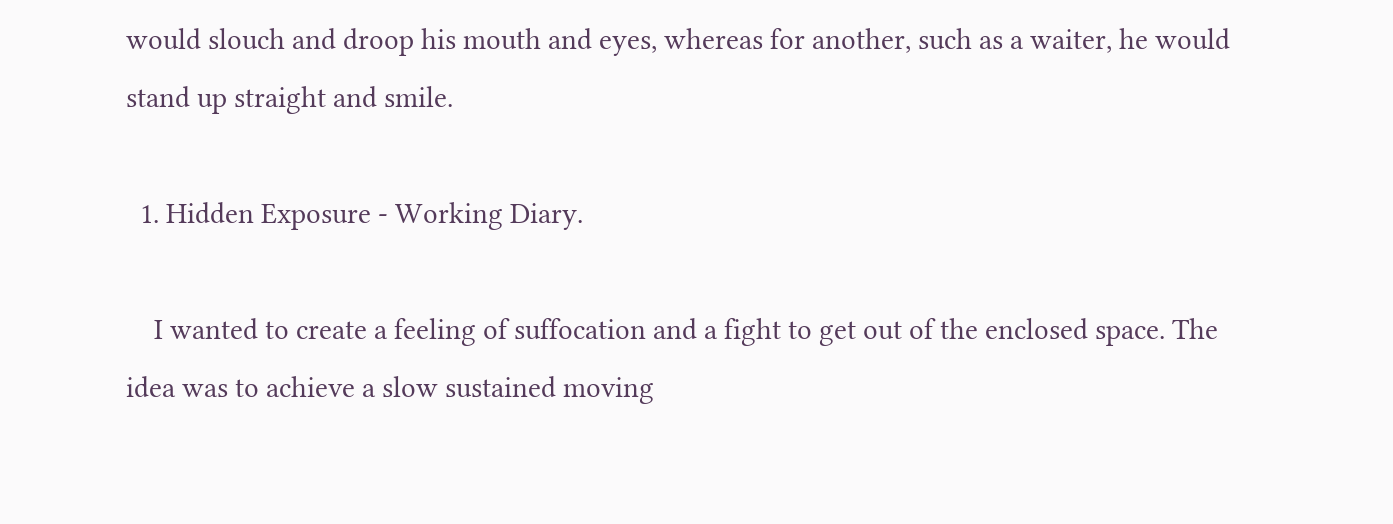would slouch and droop his mouth and eyes, whereas for another, such as a waiter, he would stand up straight and smile.

  1. Hidden Exposure - Working Diary.

    I wanted to create a feeling of suffocation and a fight to get out of the enclosed space. The idea was to achieve a slow sustained moving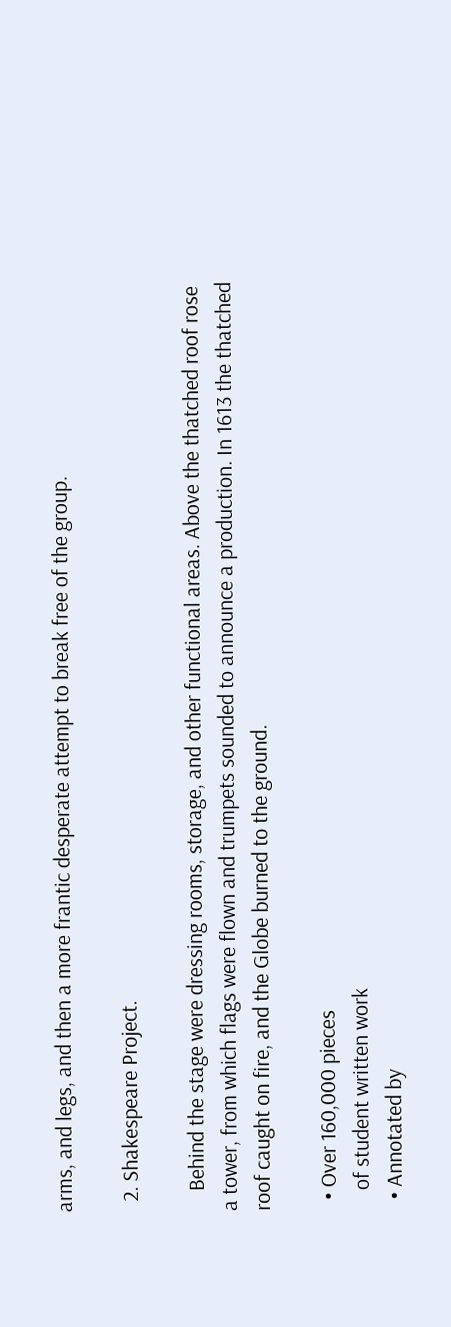arms, and legs, and then a more frantic desperate attempt to break free of the group.

  2. Shakespeare Project.

    Behind the stage were dressing rooms, storage, and other functional areas. Above the thatched roof rose a tower, from which flags were flown and trumpets sounded to announce a production. In 1613 the thatched roof caught on fire, and the Globe burned to the ground.

  • Over 160,000 pieces
    of student written work
  • Annotated by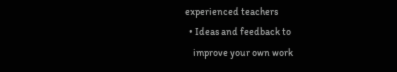experienced teachers
  • Ideas and feedback to
    improve your own work